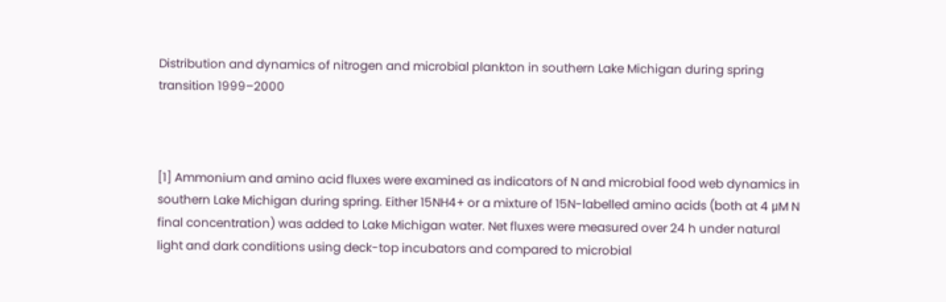Distribution and dynamics of nitrogen and microbial plankton in southern Lake Michigan during spring transition 1999–2000



[1] Ammonium and amino acid fluxes were examined as indicators of N and microbial food web dynamics in southern Lake Michigan during spring. Either 15NH4+ or a mixture of 15N-labelled amino acids (both at 4 μM N final concentration) was added to Lake Michigan water. Net fluxes were measured over 24 h under natural light and dark conditions using deck-top incubators and compared to microbial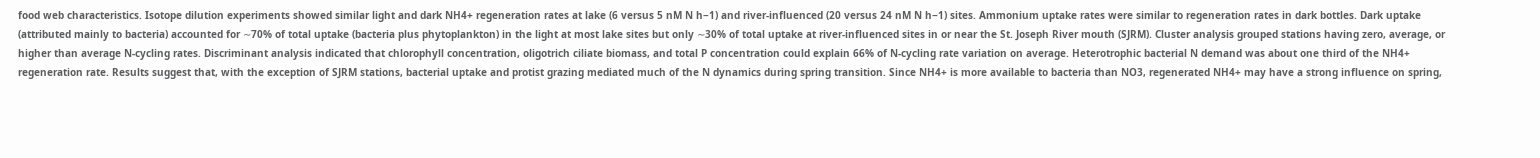food web characteristics. Isotope dilution experiments showed similar light and dark NH4+ regeneration rates at lake (6 versus 5 nM N h−1) and river-influenced (20 versus 24 nM N h−1) sites. Ammonium uptake rates were similar to regeneration rates in dark bottles. Dark uptake (attributed mainly to bacteria) accounted for ∼70% of total uptake (bacteria plus phytoplankton) in the light at most lake sites but only ∼30% of total uptake at river-influenced sites in or near the St. Joseph River mouth (SJRM). Cluster analysis grouped stations having zero, average, or higher than average N-cycling rates. Discriminant analysis indicated that chlorophyll concentration, oligotrich ciliate biomass, and total P concentration could explain 66% of N-cycling rate variation on average. Heterotrophic bacterial N demand was about one third of the NH4+ regeneration rate. Results suggest that, with the exception of SJRM stations, bacterial uptake and protist grazing mediated much of the N dynamics during spring transition. Since NH4+ is more available to bacteria than NO3, regenerated NH4+ may have a strong influence on spring,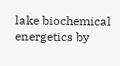lake biochemical energetics by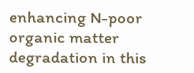enhancing N-poor organic matter degradation in this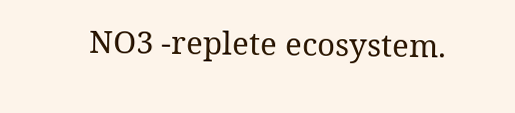NO3 -replete ecosystem.